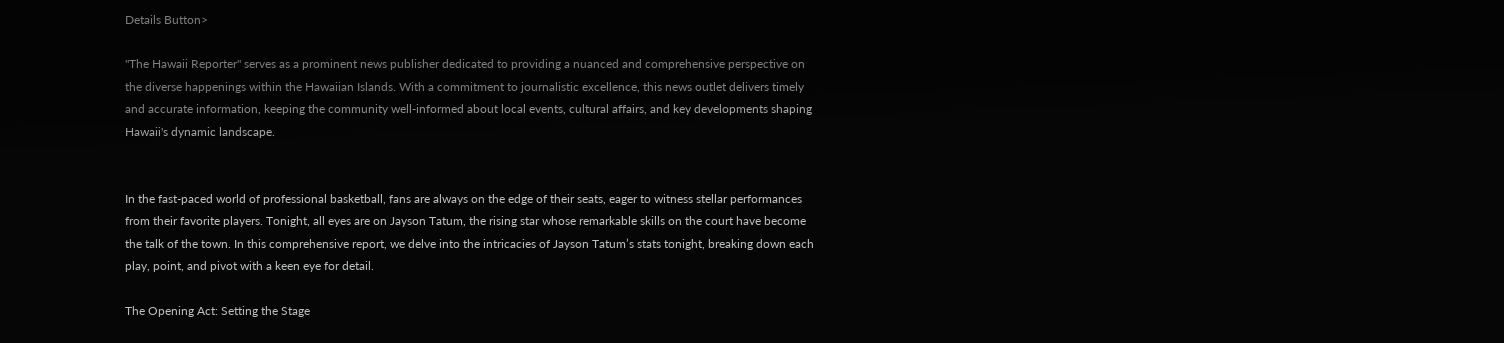Details Button>

"The Hawaii Reporter" serves as a prominent news publisher dedicated to providing a nuanced and comprehensive perspective on the diverse happenings within the Hawaiian Islands. With a commitment to journalistic excellence, this news outlet delivers timely and accurate information, keeping the community well-informed about local events, cultural affairs, and key developments shaping Hawaii's dynamic landscape.


In the fast-paced world of professional basketball, fans are always on the edge of their seats, eager to witness stellar performances from their favorite players. Tonight, all eyes are on Jayson Tatum, the rising star whose remarkable skills on the court have become the talk of the town. In this comprehensive report, we delve into the intricacies of Jayson Tatum’s stats tonight, breaking down each play, point, and pivot with a keen eye for detail.

The Opening Act: Setting the Stage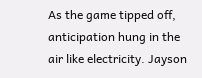As the game tipped off, anticipation hung in the air like electricity. Jayson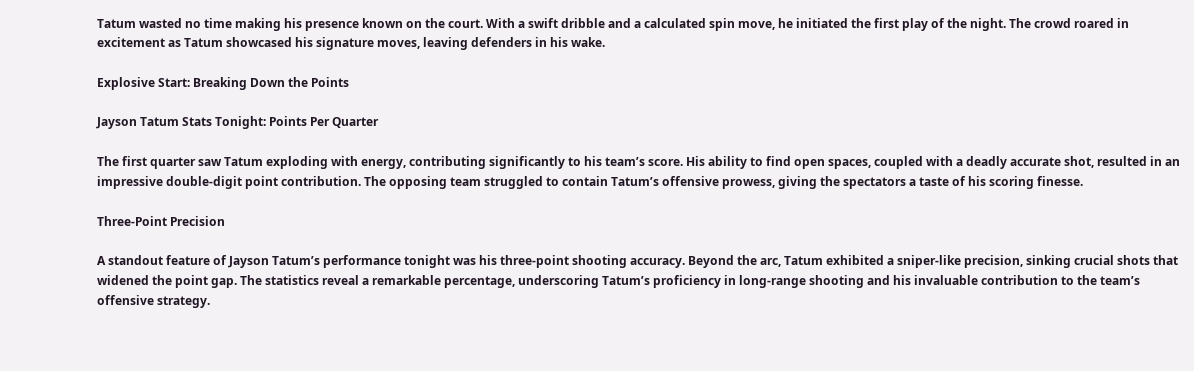Tatum wasted no time making his presence known on the court. With a swift dribble and a calculated spin move, he initiated the first play of the night. The crowd roared in excitement as Tatum showcased his signature moves, leaving defenders in his wake.

Explosive Start: Breaking Down the Points

Jayson Tatum Stats Tonight: Points Per Quarter

The first quarter saw Tatum exploding with energy, contributing significantly to his team’s score. His ability to find open spaces, coupled with a deadly accurate shot, resulted in an impressive double-digit point contribution. The opposing team struggled to contain Tatum’s offensive prowess, giving the spectators a taste of his scoring finesse.

Three-Point Precision

A standout feature of Jayson Tatum’s performance tonight was his three-point shooting accuracy. Beyond the arc, Tatum exhibited a sniper-like precision, sinking crucial shots that widened the point gap. The statistics reveal a remarkable percentage, underscoring Tatum’s proficiency in long-range shooting and his invaluable contribution to the team’s offensive strategy.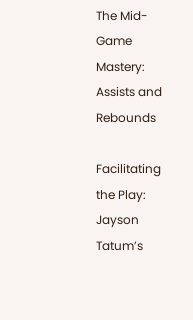The Mid-Game Mastery: Assists and Rebounds

Facilitating the Play: Jayson Tatum’s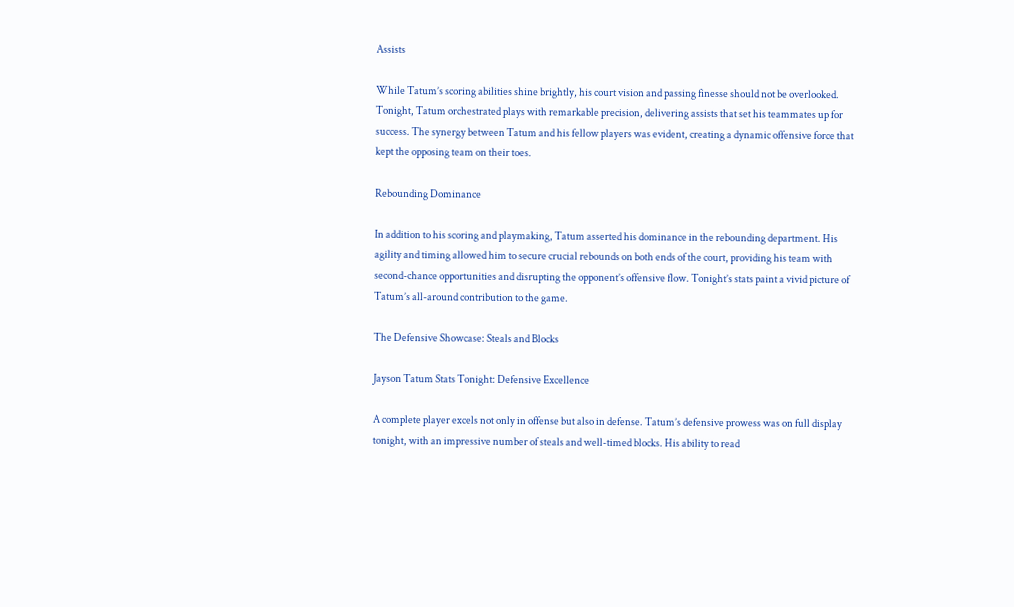Assists

While Tatum’s scoring abilities shine brightly, his court vision and passing finesse should not be overlooked. Tonight, Tatum orchestrated plays with remarkable precision, delivering assists that set his teammates up for success. The synergy between Tatum and his fellow players was evident, creating a dynamic offensive force that kept the opposing team on their toes.

Rebounding Dominance

In addition to his scoring and playmaking, Tatum asserted his dominance in the rebounding department. His agility and timing allowed him to secure crucial rebounds on both ends of the court, providing his team with second-chance opportunities and disrupting the opponent’s offensive flow. Tonight’s stats paint a vivid picture of Tatum’s all-around contribution to the game.

The Defensive Showcase: Steals and Blocks

Jayson Tatum Stats Tonight: Defensive Excellence

A complete player excels not only in offense but also in defense. Tatum’s defensive prowess was on full display tonight, with an impressive number of steals and well-timed blocks. His ability to read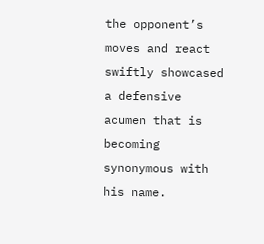the opponent’s moves and react swiftly showcased a defensive acumen that is becoming synonymous with his name.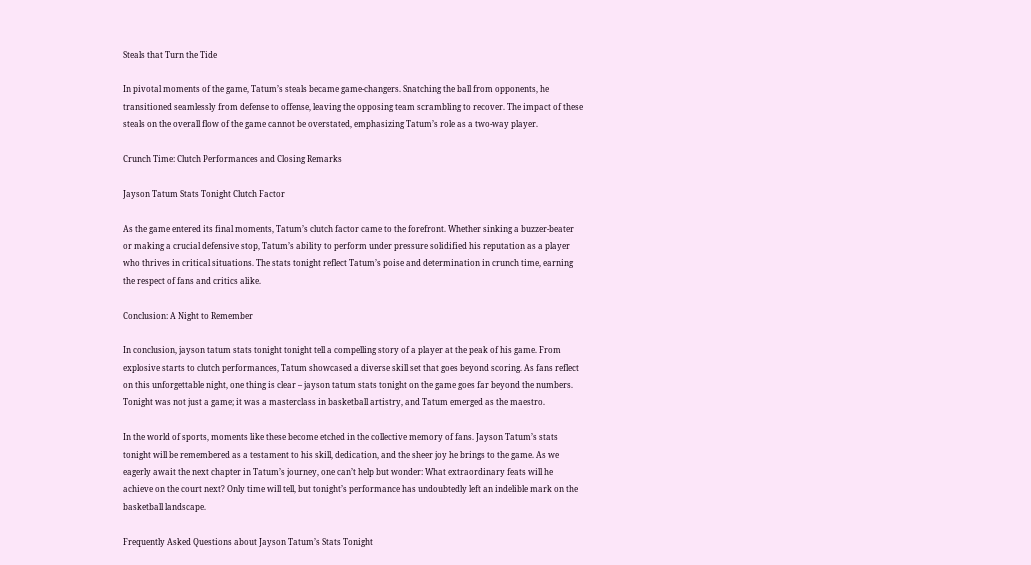Steals that Turn the Tide

In pivotal moments of the game, Tatum’s steals became game-changers. Snatching the ball from opponents, he transitioned seamlessly from defense to offense, leaving the opposing team scrambling to recover. The impact of these steals on the overall flow of the game cannot be overstated, emphasizing Tatum’s role as a two-way player.

Crunch Time: Clutch Performances and Closing Remarks

Jayson Tatum Stats Tonight Clutch Factor

As the game entered its final moments, Tatum’s clutch factor came to the forefront. Whether sinking a buzzer-beater or making a crucial defensive stop, Tatum’s ability to perform under pressure solidified his reputation as a player who thrives in critical situations. The stats tonight reflect Tatum’s poise and determination in crunch time, earning the respect of fans and critics alike.

Conclusion: A Night to Remember

In conclusion, jayson tatum stats tonight tonight tell a compelling story of a player at the peak of his game. From explosive starts to clutch performances, Tatum showcased a diverse skill set that goes beyond scoring. As fans reflect on this unforgettable night, one thing is clear – jayson tatum stats tonight on the game goes far beyond the numbers. Tonight was not just a game; it was a masterclass in basketball artistry, and Tatum emerged as the maestro.

In the world of sports, moments like these become etched in the collective memory of fans. Jayson Tatum’s stats tonight will be remembered as a testament to his skill, dedication, and the sheer joy he brings to the game. As we eagerly await the next chapter in Tatum’s journey, one can’t help but wonder: What extraordinary feats will he achieve on the court next? Only time will tell, but tonight’s performance has undoubtedly left an indelible mark on the basketball landscape.

Frequently Asked Questions about Jayson Tatum’s Stats Tonight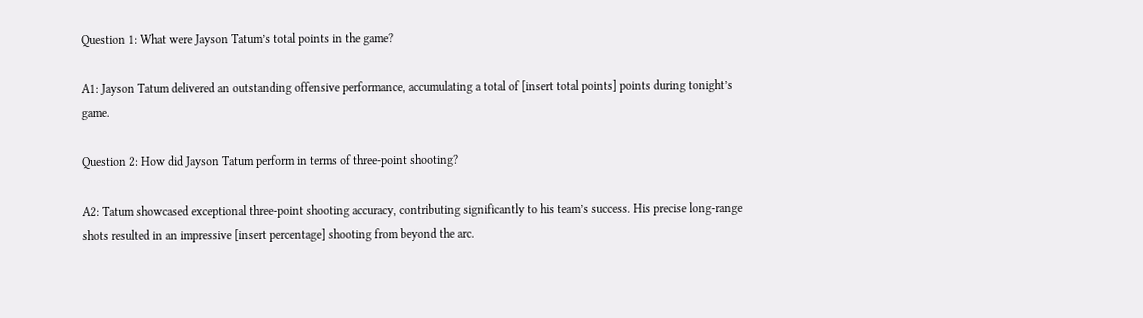Question 1: What were Jayson Tatum’s total points in the game?

A1: Jayson Tatum delivered an outstanding offensive performance, accumulating a total of [insert total points] points during tonight’s game.

Question 2: How did Jayson Tatum perform in terms of three-point shooting?

A2: Tatum showcased exceptional three-point shooting accuracy, contributing significantly to his team’s success. His precise long-range shots resulted in an impressive [insert percentage] shooting from beyond the arc.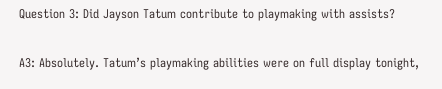Question 3: Did Jayson Tatum contribute to playmaking with assists?

A3: Absolutely. Tatum’s playmaking abilities were on full display tonight,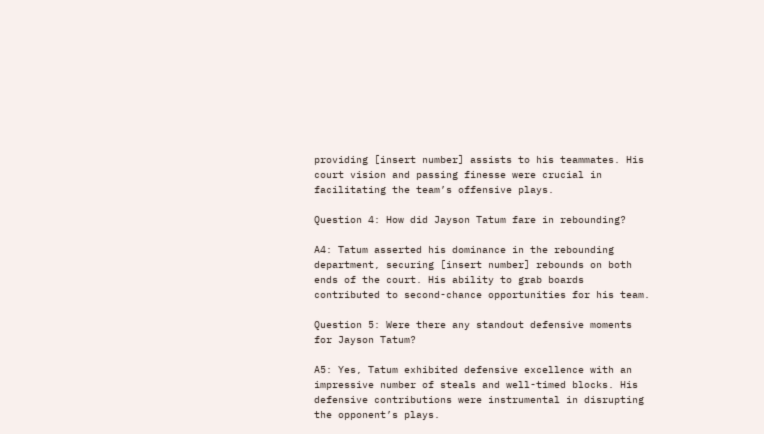providing [insert number] assists to his teammates. His court vision and passing finesse were crucial in facilitating the team’s offensive plays.

Question 4: How did Jayson Tatum fare in rebounding?

A4: Tatum asserted his dominance in the rebounding department, securing [insert number] rebounds on both ends of the court. His ability to grab boards contributed to second-chance opportunities for his team.

Question 5: Were there any standout defensive moments for Jayson Tatum?

A5: Yes, Tatum exhibited defensive excellence with an impressive number of steals and well-timed blocks. His defensive contributions were instrumental in disrupting the opponent’s plays.